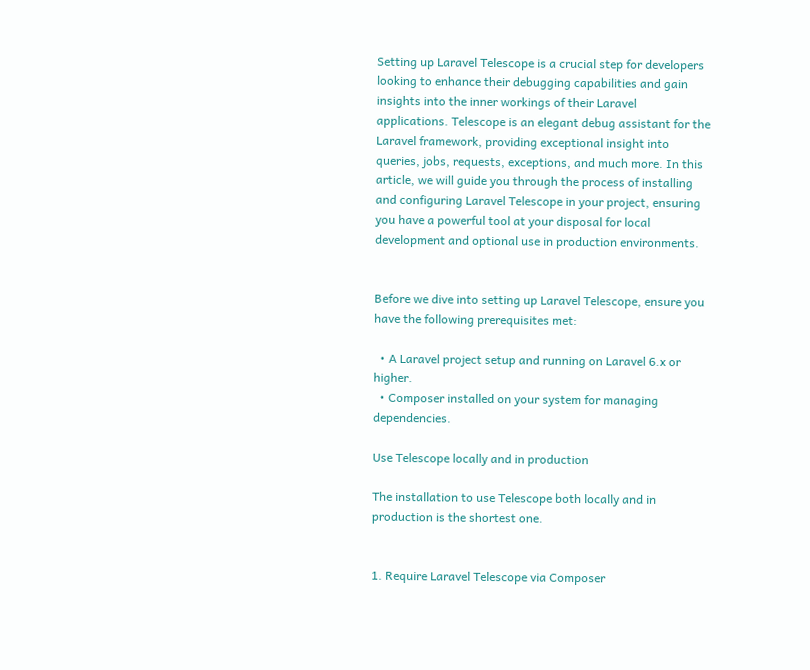Setting up Laravel Telescope is a crucial step for developers looking to enhance their debugging capabilities and gain insights into the inner workings of their Laravel applications. Telescope is an elegant debug assistant for the Laravel framework, providing exceptional insight into queries, jobs, requests, exceptions, and much more. In this article, we will guide you through the process of installing and configuring Laravel Telescope in your project, ensuring you have a powerful tool at your disposal for local development and optional use in production environments.


Before we dive into setting up Laravel Telescope, ensure you have the following prerequisites met:

  • A Laravel project setup and running on Laravel 6.x or higher.
  • Composer installed on your system for managing dependencies.

Use Telescope locally and in production

The installation to use Telescope both locally and in production is the shortest one.


1. Require Laravel Telescope via Composer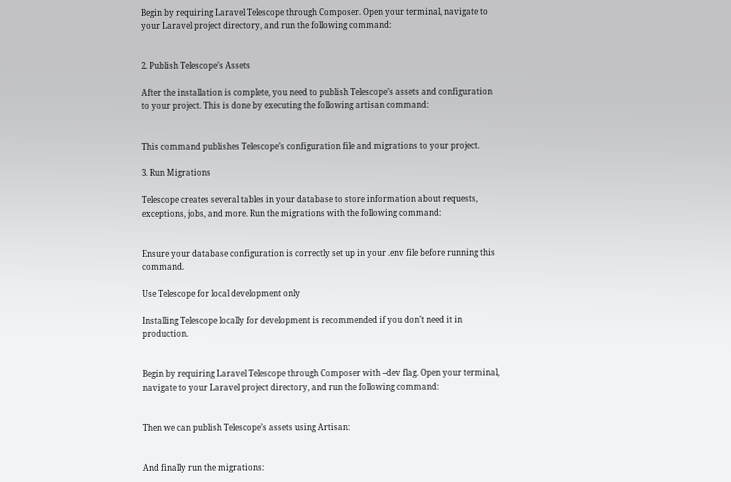Begin by requiring Laravel Telescope through Composer. Open your terminal, navigate to your Laravel project directory, and run the following command:


2. Publish Telescope’s Assets

After the installation is complete, you need to publish Telescope’s assets and configuration to your project. This is done by executing the following artisan command:


This command publishes Telescope’s configuration file and migrations to your project.

3. Run Migrations

Telescope creates several tables in your database to store information about requests, exceptions, jobs, and more. Run the migrations with the following command:


Ensure your database configuration is correctly set up in your .env file before running this command.

Use Telescope for local development only

Installing Telescope locally for development is recommended if you don’t need it in production.


Begin by requiring Laravel Telescope through Composer with --dev flag. Open your terminal, navigate to your Laravel project directory, and run the following command:


Then we can publish Telescope’s assets using Artisan:


And finally run the migrations: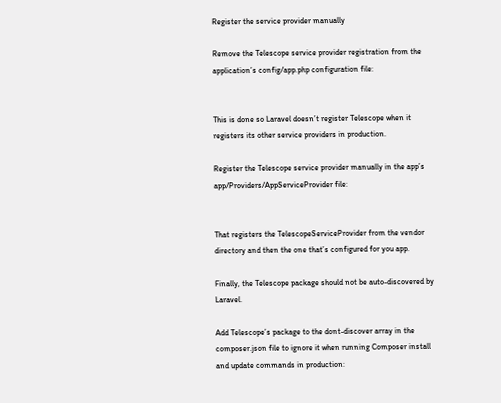Register the service provider manually

Remove the Telescope service provider registration from the application’s config/app.php configuration file:


This is done so Laravel doesn’t register Telescope when it registers its other service providers in production.

Register the Telescope service provider manually in the app’s app/Providers/AppServiceProvider file:


That registers the TelescopeServiceProvider from the vendor directory and then the one that’s configured for you app.

Finally, the Telescope package should not be auto-discovered by Laravel.

Add Telescope’s package to the dont-discover array in the composer.json file to ignore it when running Composer install and update commands in production: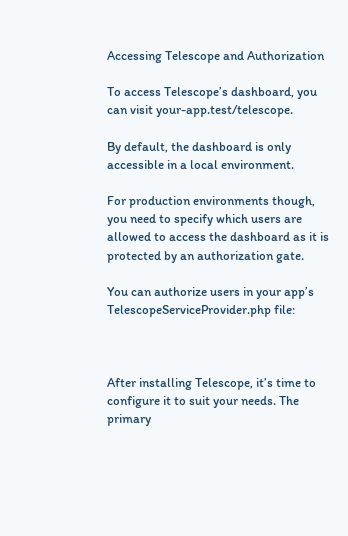Accessing Telescope and Authorization

To access Telescope’s dashboard, you can visit your-app.test/telescope.

By default, the dashboard is only accessible in a local environment.

For production environments though, you need to specify which users are allowed to access the dashboard as it is protected by an authorization gate.

You can authorize users in your app’s TelescopeServiceProvider.php file:



After installing Telescope, it’s time to configure it to suit your needs. The primary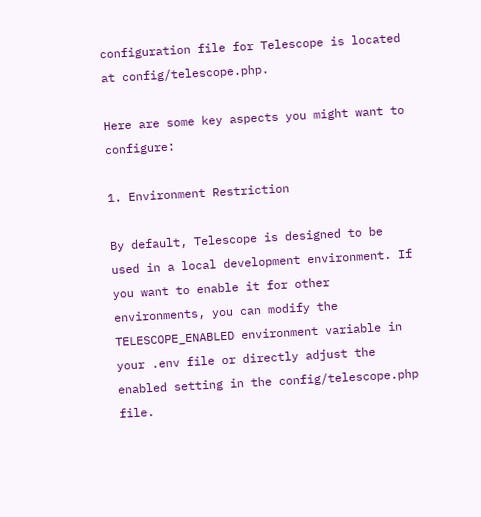configuration file for Telescope is located at config/telescope.php.

Here are some key aspects you might want to configure:

1. Environment Restriction

By default, Telescope is designed to be used in a local development environment. If you want to enable it for other environments, you can modify the TELESCOPE_ENABLED environment variable in your .env file or directly adjust the enabled setting in the config/telescope.php file.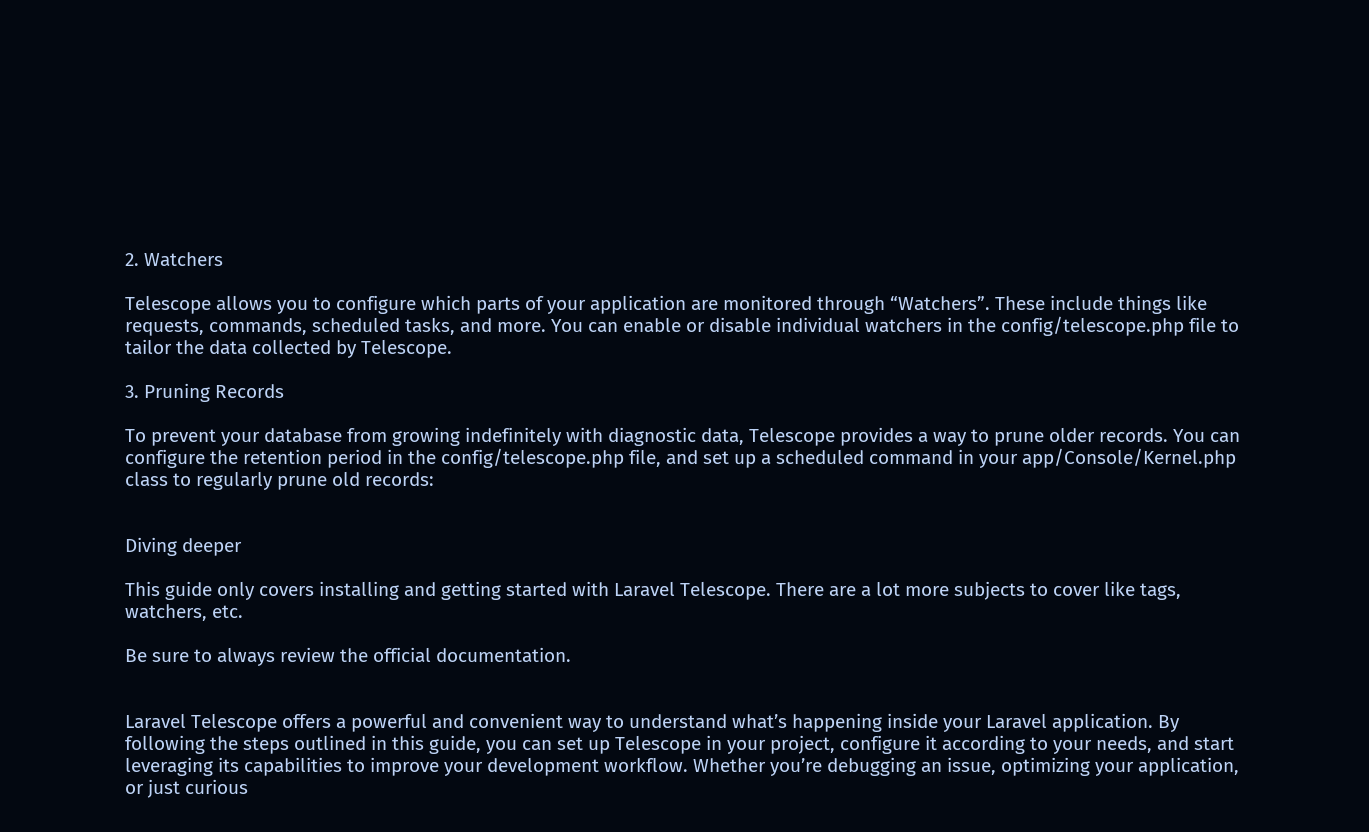2. Watchers

Telescope allows you to configure which parts of your application are monitored through “Watchers”. These include things like requests, commands, scheduled tasks, and more. You can enable or disable individual watchers in the config/telescope.php file to tailor the data collected by Telescope.

3. Pruning Records

To prevent your database from growing indefinitely with diagnostic data, Telescope provides a way to prune older records. You can configure the retention period in the config/telescope.php file, and set up a scheduled command in your app/Console/Kernel.php class to regularly prune old records:


Diving deeper

This guide only covers installing and getting started with Laravel Telescope. There are a lot more subjects to cover like tags, watchers, etc.

Be sure to always review the official documentation.


Laravel Telescope offers a powerful and convenient way to understand what’s happening inside your Laravel application. By following the steps outlined in this guide, you can set up Telescope in your project, configure it according to your needs, and start leveraging its capabilities to improve your development workflow. Whether you’re debugging an issue, optimizing your application, or just curious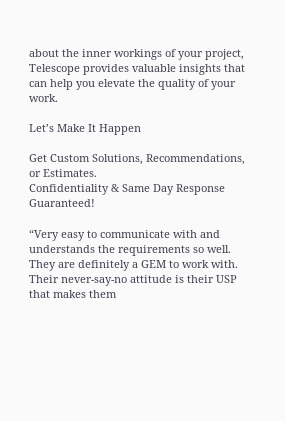about the inner workings of your project, Telescope provides valuable insights that can help you elevate the quality of your work.

Let’s Make It Happen

Get Custom Solutions, Recommendations, or Estimates.
Confidentiality & Same Day Response Guaranteed!

“Very easy to communicate with and understands the requirements so well. They are definitely a GEM to work with. Their never-say-no attitude is their USP that makes them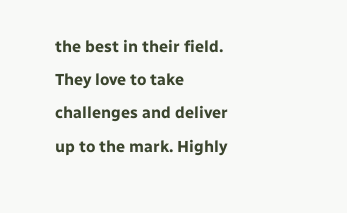the best in their field. They love to take challenges and deliver up to the mark. Highly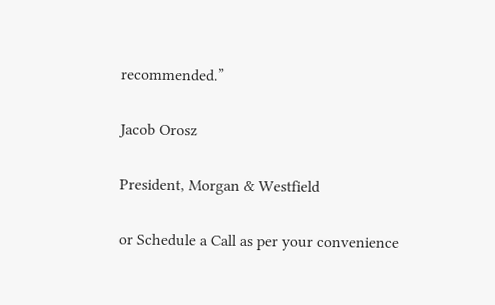recommended.”

Jacob Orosz

President, Morgan & Westfield

or Schedule a Call as per your convenience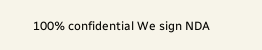100% confidential We sign NDA